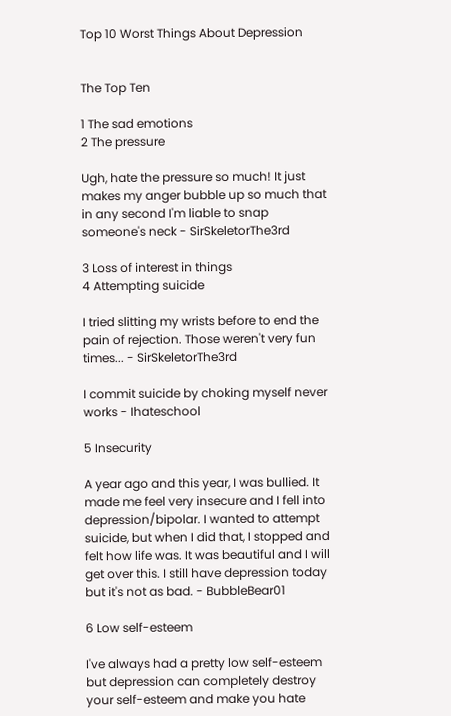Top 10 Worst Things About Depression


The Top Ten

1 The sad emotions
2 The pressure

Ugh, hate the pressure so much! It just makes my anger bubble up so much that in any second I'm liable to snap someone's neck - SirSkeletorThe3rd

3 Loss of interest in things
4 Attempting suicide

I tried slitting my wrists before to end the pain of rejection. Those weren't very fun times... - SirSkeletorThe3rd

I commit suicide by choking myself never works - Ihateschool

5 Insecurity

A year ago and this year, I was bullied. It made me feel very insecure and I fell into depression/bipolar. I wanted to attempt suicide, but when I did that, I stopped and felt how life was. It was beautiful and I will get over this. I still have depression today but it's not as bad. - BubbleBear01

6 Low self-esteem

I've always had a pretty low self-esteem but depression can completely destroy your self-esteem and make you hate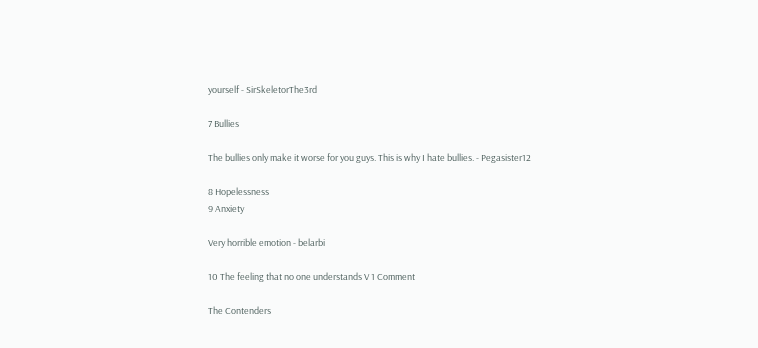yourself - SirSkeletorThe3rd

7 Bullies

The bullies only make it worse for you guys. This is why I hate bullies. - Pegasister12

8 Hopelessness
9 Anxiety

Very horrible emotion - belarbi

10 The feeling that no one understands V 1 Comment

The Contenders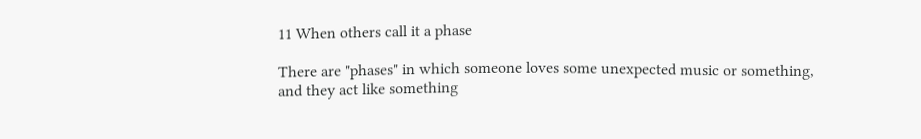11 When others call it a phase

There are "phases" in which someone loves some unexpected music or something, and they act like something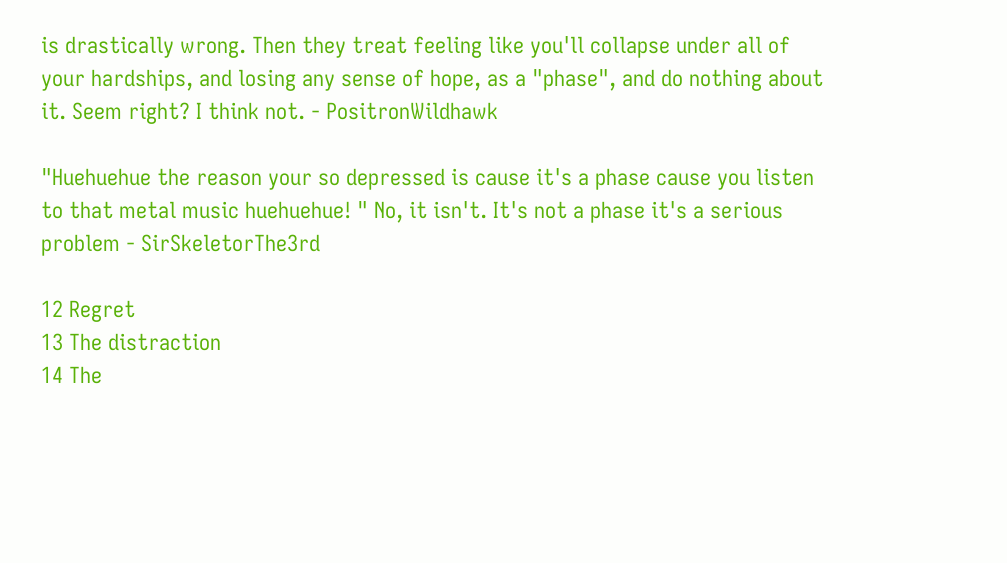is drastically wrong. Then they treat feeling like you'll collapse under all of your hardships, and losing any sense of hope, as a "phase", and do nothing about it. Seem right? I think not. - PositronWildhawk

"Huehuehue the reason your so depressed is cause it's a phase cause you listen to that metal music huehuehue! " No, it isn't. It's not a phase it's a serious problem - SirSkeletorThe3rd

12 Regret
13 The distraction
14 The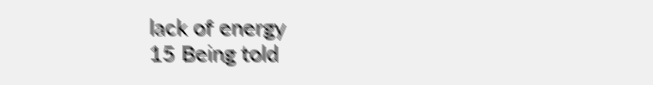lack of energy
15 Being told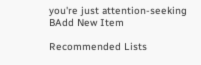you're just attention-seeking
BAdd New Item

Recommended Lists